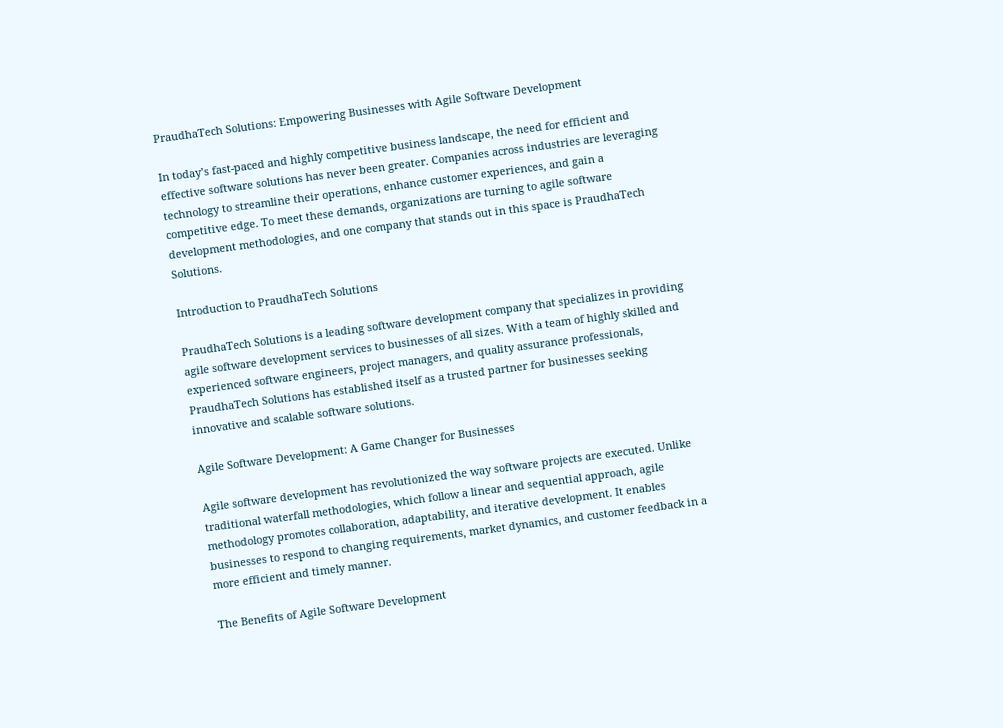PraudhaTech Solutions: Empowering Businesses with Agile Software Development

In today’s fast-paced and highly competitive business landscape, the need for efficient and effective software solutions has never been greater. Companies across industries are leveraging technology to streamline their operations, enhance customer experiences, and gain a competitive edge. To meet these demands, organizations are turning to agile software development methodologies, and one company that stands out in this space is PraudhaTech Solutions.

Introduction to PraudhaTech Solutions

PraudhaTech Solutions is a leading software development company that specializes in providing agile software development services to businesses of all sizes. With a team of highly skilled and experienced software engineers, project managers, and quality assurance professionals, PraudhaTech Solutions has established itself as a trusted partner for businesses seeking innovative and scalable software solutions.

Agile Software Development: A Game Changer for Businesses

Agile software development has revolutionized the way software projects are executed. Unlike traditional waterfall methodologies, which follow a linear and sequential approach, agile methodology promotes collaboration, adaptability, and iterative development. It enables businesses to respond to changing requirements, market dynamics, and customer feedback in a more efficient and timely manner.

The Benefits of Agile Software Development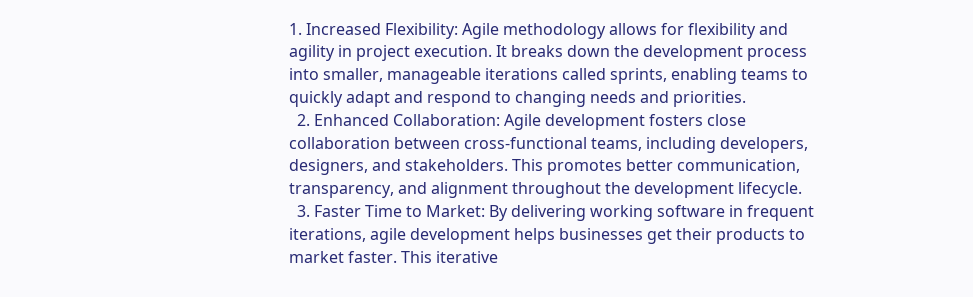1. Increased Flexibility: Agile methodology allows for flexibility and agility in project execution. It breaks down the development process into smaller, manageable iterations called sprints, enabling teams to quickly adapt and respond to changing needs and priorities.
  2. Enhanced Collaboration: Agile development fosters close collaboration between cross-functional teams, including developers, designers, and stakeholders. This promotes better communication, transparency, and alignment throughout the development lifecycle.
  3. Faster Time to Market: By delivering working software in frequent iterations, agile development helps businesses get their products to market faster. This iterative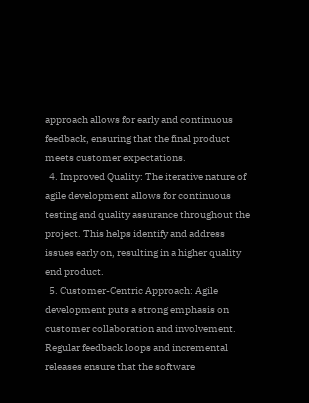approach allows for early and continuous feedback, ensuring that the final product meets customer expectations.
  4. Improved Quality: The iterative nature of agile development allows for continuous testing and quality assurance throughout the project. This helps identify and address issues early on, resulting in a higher quality end product.
  5. Customer-Centric Approach: Agile development puts a strong emphasis on customer collaboration and involvement. Regular feedback loops and incremental releases ensure that the software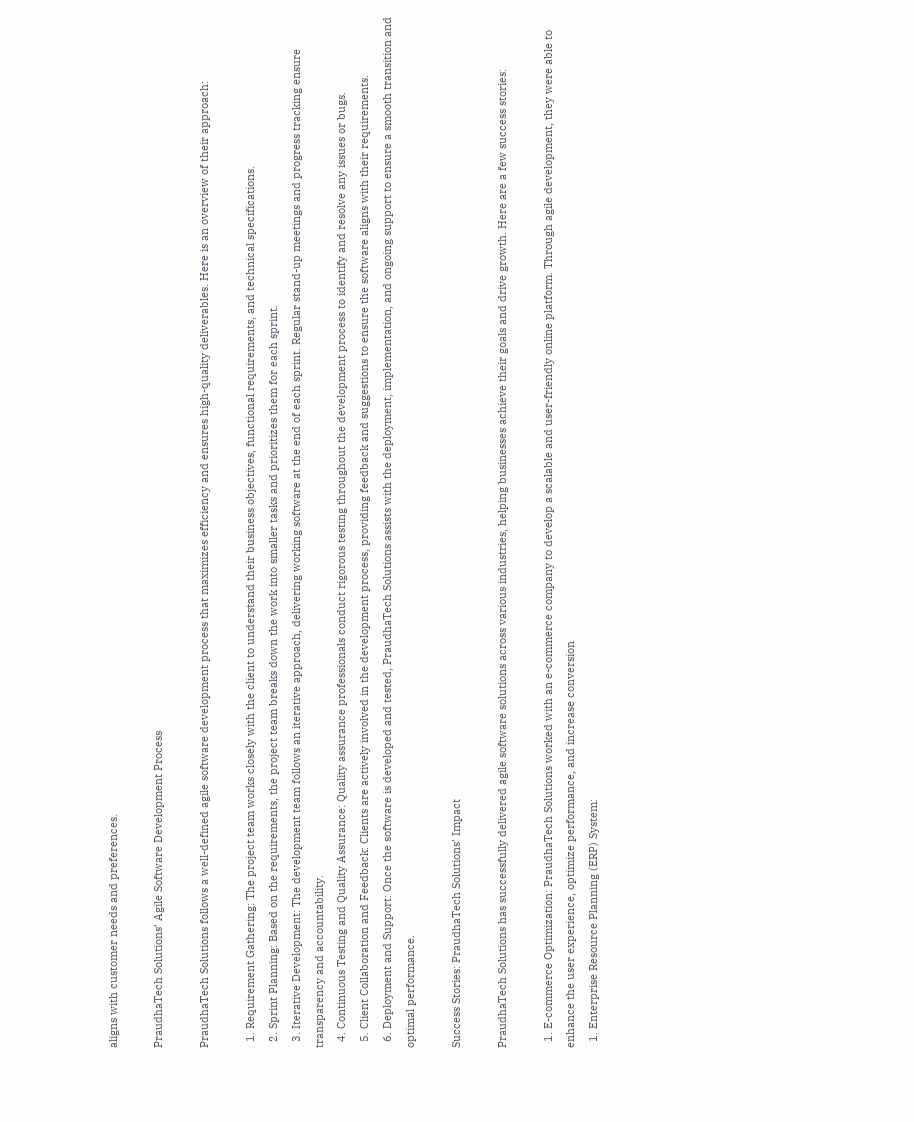aligns with customer needs and preferences.

PraudhaTech Solutions’ Agile Software Development Process

PraudhaTech Solutions follows a well-defined agile software development process that maximizes efficiency and ensures high-quality deliverables. Here is an overview of their approach:

  1. Requirement Gathering: The project team works closely with the client to understand their business objectives, functional requirements, and technical specifications.
  2. Sprint Planning: Based on the requirements, the project team breaks down the work into smaller tasks and prioritizes them for each sprint.
  3. Iterative Development: The development team follows an iterative approach, delivering working software at the end of each sprint. Regular stand-up meetings and progress tracking ensure transparency and accountability.
  4. Continuous Testing and Quality Assurance: Quality assurance professionals conduct rigorous testing throughout the development process to identify and resolve any issues or bugs.
  5. Client Collaboration and Feedback: Clients are actively involved in the development process, providing feedback and suggestions to ensure the software aligns with their requirements.
  6. Deployment and Support: Once the software is developed and tested, PraudhaTech Solutions assists with the deployment, implementation, and ongoing support to ensure a smooth transition and optimal performance.

Success Stories: PraudhaTech Solutions’ Impact

PraudhaTech Solutions has successfully delivered agile software solutions across various industries, helping businesses achieve their goals and drive growth. Here are a few success stories:

  1. E-commerce Optimization: PraudhaTech Solutions worked with an e-commerce company to develop a scalable and user-friendly online platform. Through agile development, they were able to enhance the user experience, optimize performance, and increase conversion
  1. Enterprise Resource Planning (ERP) System: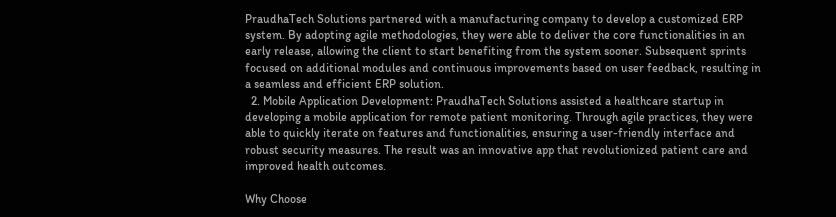PraudhaTech Solutions partnered with a manufacturing company to develop a customized ERP system. By adopting agile methodologies, they were able to deliver the core functionalities in an early release, allowing the client to start benefiting from the system sooner. Subsequent sprints focused on additional modules and continuous improvements based on user feedback, resulting in a seamless and efficient ERP solution.
  2. Mobile Application Development: PraudhaTech Solutions assisted a healthcare startup in developing a mobile application for remote patient monitoring. Through agile practices, they were able to quickly iterate on features and functionalities, ensuring a user-friendly interface and robust security measures. The result was an innovative app that revolutionized patient care and improved health outcomes.

Why Choose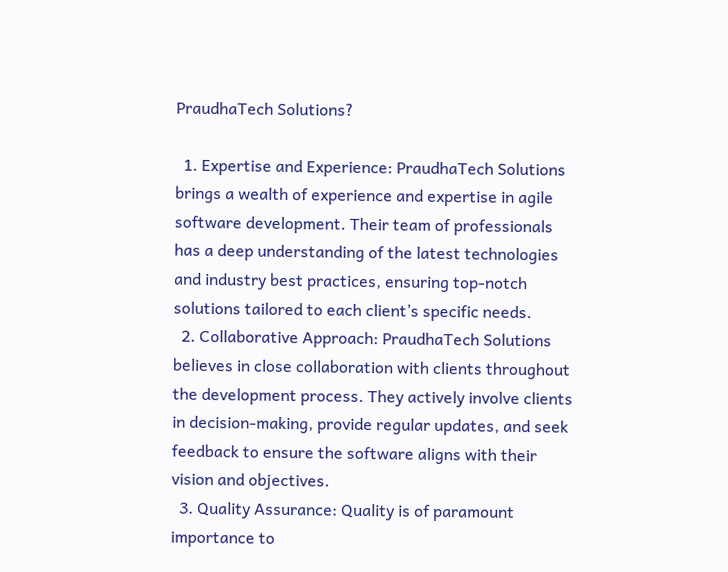PraudhaTech Solutions?

  1. Expertise and Experience: PraudhaTech Solutions brings a wealth of experience and expertise in agile software development. Their team of professionals has a deep understanding of the latest technologies and industry best practices, ensuring top-notch solutions tailored to each client’s specific needs.
  2. Collaborative Approach: PraudhaTech Solutions believes in close collaboration with clients throughout the development process. They actively involve clients in decision-making, provide regular updates, and seek feedback to ensure the software aligns with their vision and objectives.
  3. Quality Assurance: Quality is of paramount importance to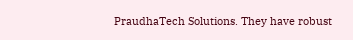PraudhaTech Solutions. They have robust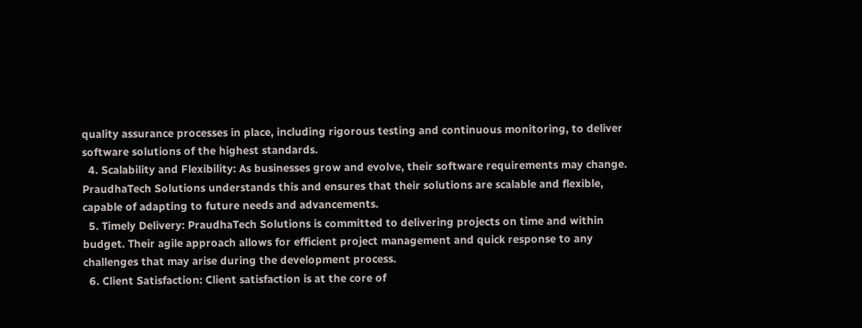quality assurance processes in place, including rigorous testing and continuous monitoring, to deliver software solutions of the highest standards.
  4. Scalability and Flexibility: As businesses grow and evolve, their software requirements may change. PraudhaTech Solutions understands this and ensures that their solutions are scalable and flexible, capable of adapting to future needs and advancements.
  5. Timely Delivery: PraudhaTech Solutions is committed to delivering projects on time and within budget. Their agile approach allows for efficient project management and quick response to any challenges that may arise during the development process.
  6. Client Satisfaction: Client satisfaction is at the core of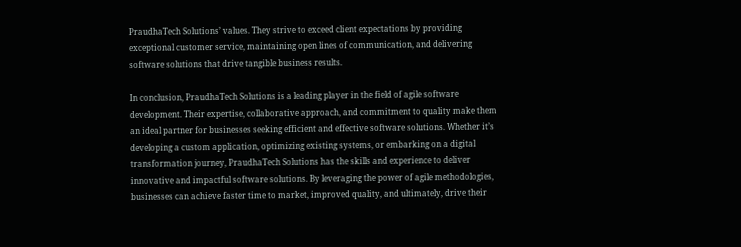PraudhaTech Solutions’ values. They strive to exceed client expectations by providing exceptional customer service, maintaining open lines of communication, and delivering software solutions that drive tangible business results.

In conclusion, PraudhaTech Solutions is a leading player in the field of agile software development. Their expertise, collaborative approach, and commitment to quality make them an ideal partner for businesses seeking efficient and effective software solutions. Whether it’s developing a custom application, optimizing existing systems, or embarking on a digital transformation journey, PraudhaTech Solutions has the skills and experience to deliver innovative and impactful software solutions. By leveraging the power of agile methodologies, businesses can achieve faster time to market, improved quality, and ultimately, drive their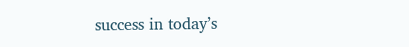success in today’s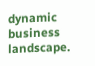dynamic business landscape.